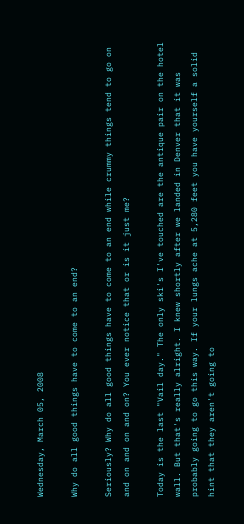Wednesday, March 05, 2008

Why do all good things have to come to an end?

Seriously? Why do all good things have to come to an end while crummy things tend to go on and on and on and on? You ever notice that or is it just me?

Today is the last "Vail day." The only ski's I've touched are the antique pair on the hotel wall. But that's really alright. I knew shortly after we landed in Denver that it was probably going to go this way. If your lungs ache at 5,280 feet you have yourself a solid hint that they aren't going to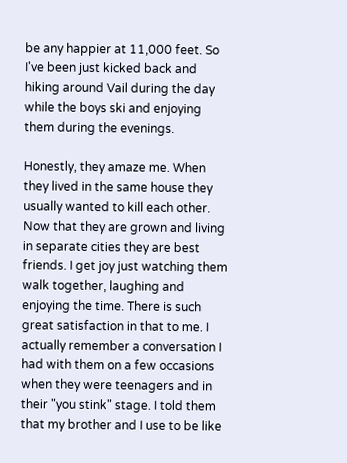be any happier at 11,000 feet. So I've been just kicked back and hiking around Vail during the day while the boys ski and enjoying them during the evenings.

Honestly, they amaze me. When they lived in the same house they usually wanted to kill each other. Now that they are grown and living in separate cities they are best friends. I get joy just watching them walk together, laughing and enjoying the time. There is such great satisfaction in that to me. I actually remember a conversation I had with them on a few occasions when they were teenagers and in their "you stink" stage. I told them that my brother and I use to be like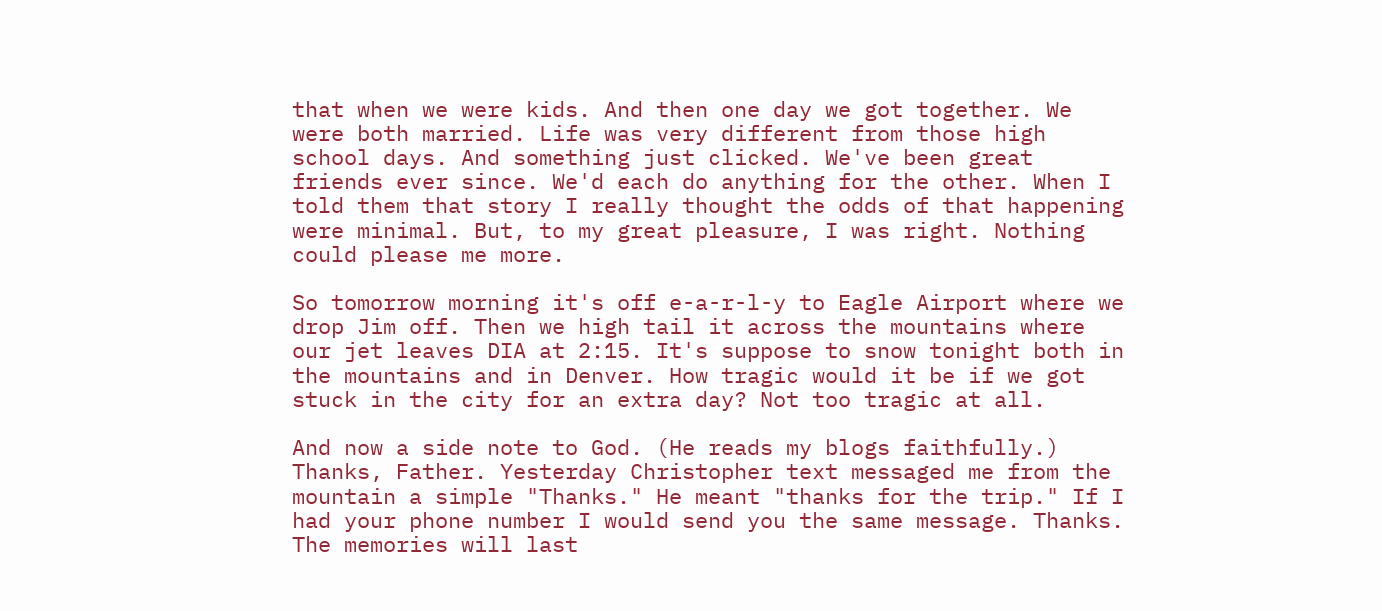that when we were kids. And then one day we got together. We were both married. Life was very different from those high school days. And something just clicked. We've been great friends ever since. We'd each do anything for the other. When I told them that story I really thought the odds of that happening were minimal. But, to my great pleasure, I was right. Nothing could please me more.

So tomorrow morning it's off e-a-r-l-y to Eagle Airport where we drop Jim off. Then we high tail it across the mountains where our jet leaves DIA at 2:15. It's suppose to snow tonight both in the mountains and in Denver. How tragic would it be if we got stuck in the city for an extra day? Not too tragic at all.

And now a side note to God. (He reads my blogs faithfully.) Thanks, Father. Yesterday Christopher text messaged me from the mountain a simple "Thanks." He meant "thanks for the trip." If I had your phone number I would send you the same message. Thanks. The memories will last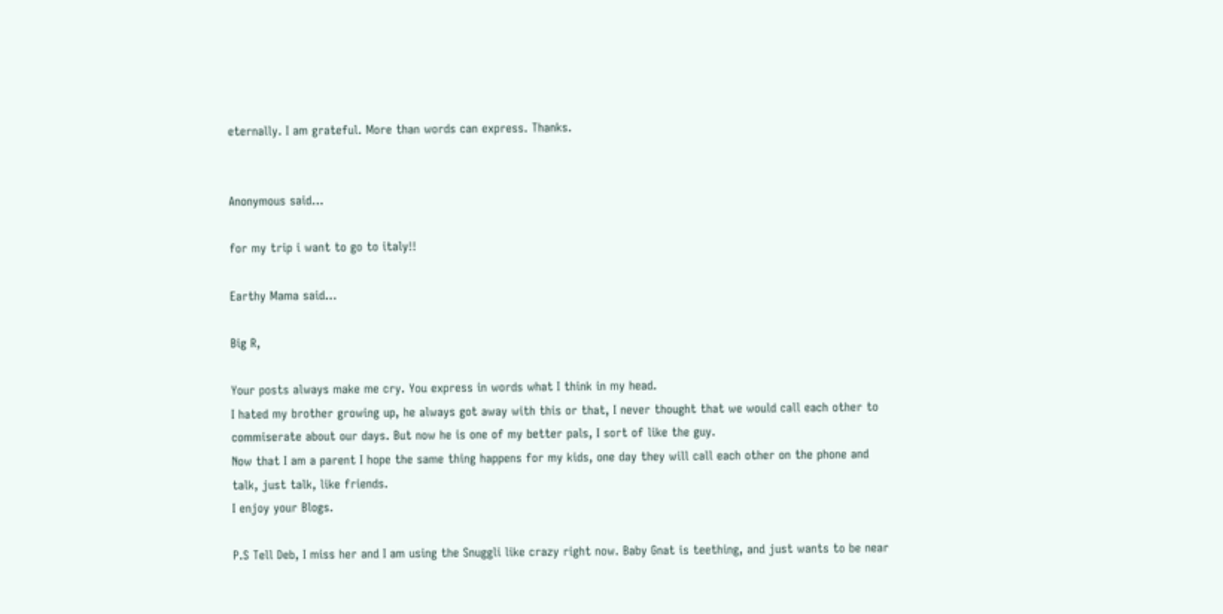eternally. I am grateful. More than words can express. Thanks.


Anonymous said...

for my trip i want to go to italy!!

Earthy Mama said...

Big R,

Your posts always make me cry. You express in words what I think in my head.
I hated my brother growing up, he always got away with this or that, I never thought that we would call each other to commiserate about our days. But now he is one of my better pals, I sort of like the guy.
Now that I am a parent I hope the same thing happens for my kids, one day they will call each other on the phone and talk, just talk, like friends.
I enjoy your Blogs.

P.S Tell Deb, I miss her and I am using the Snuggli like crazy right now. Baby Gnat is teething, and just wants to be near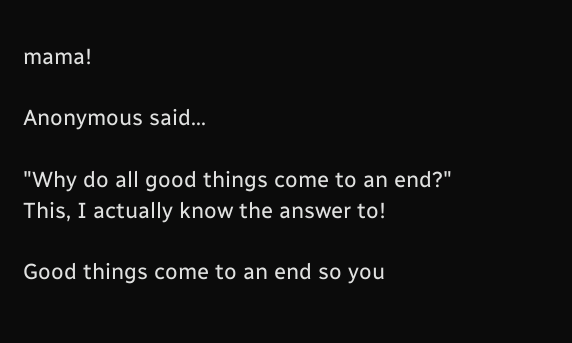mama!

Anonymous said...

"Why do all good things come to an end?" This, I actually know the answer to!

Good things come to an end so you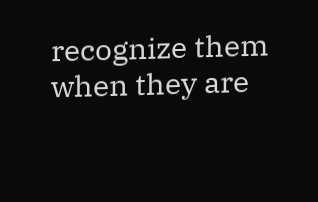recognize them when they are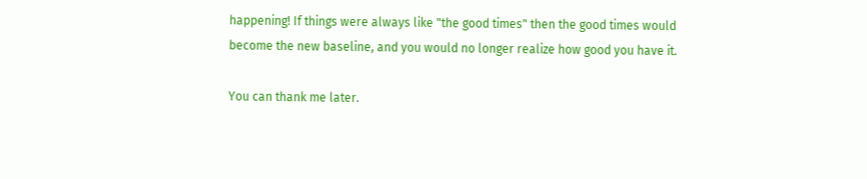happening! If things were always like "the good times" then the good times would become the new baseline, and you would no longer realize how good you have it.

You can thank me later.